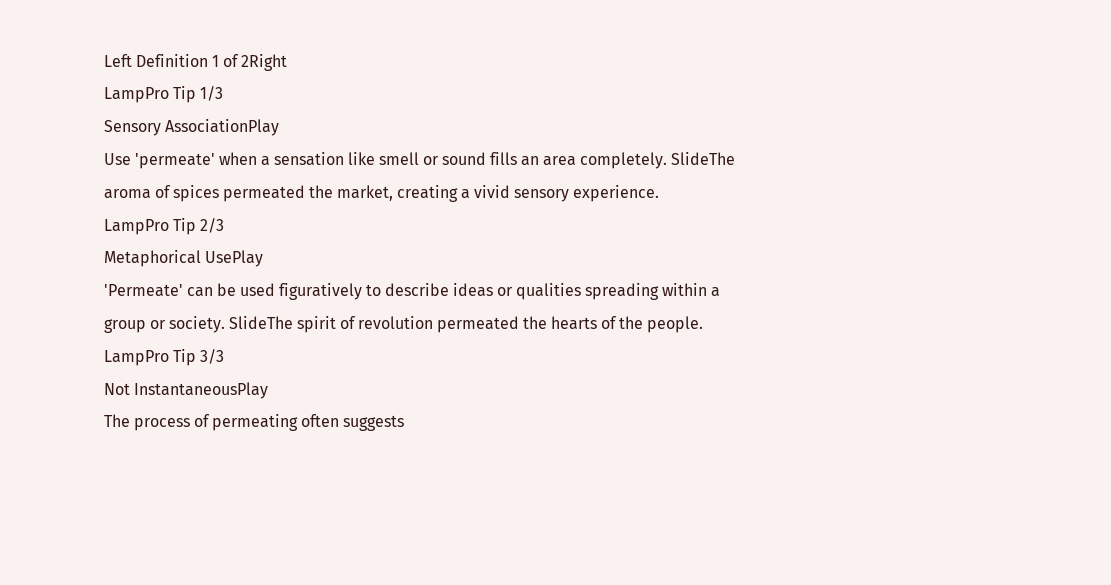Left Definition 1 of 2Right
LampPro Tip 1/3
Sensory AssociationPlay
Use 'permeate' when a sensation like smell or sound fills an area completely. SlideThe aroma of spices permeated the market, creating a vivid sensory experience.
LampPro Tip 2/3
Metaphorical UsePlay
'Permeate' can be used figuratively to describe ideas or qualities spreading within a group or society. SlideThe spirit of revolution permeated the hearts of the people.
LampPro Tip 3/3
Not InstantaneousPlay
The process of permeating often suggests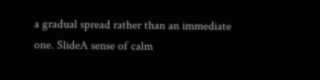a gradual spread rather than an immediate one. SlideA sense of calm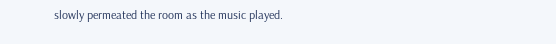slowly permeated the room as the music played.